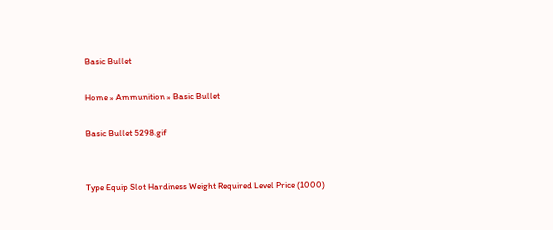Basic Bullet

Home » Ammunition » Basic Bullet

Basic Bullet 5298.gif


Type Equip Slot Hardiness Weight Required Level Price (1000)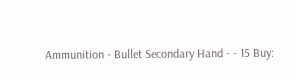Ammunition - Bullet Secondary Hand - - 15 Buy: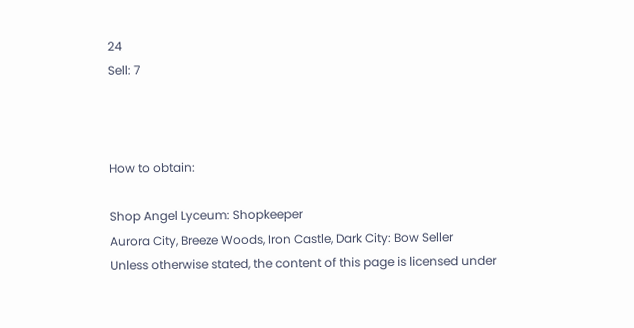24
Sell: 7



How to obtain:

Shop Angel Lyceum: Shopkeeper
Aurora City, Breeze Woods, Iron Castle, Dark City: Bow Seller
Unless otherwise stated, the content of this page is licensed under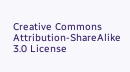Creative Commons Attribution-ShareAlike 3.0 License